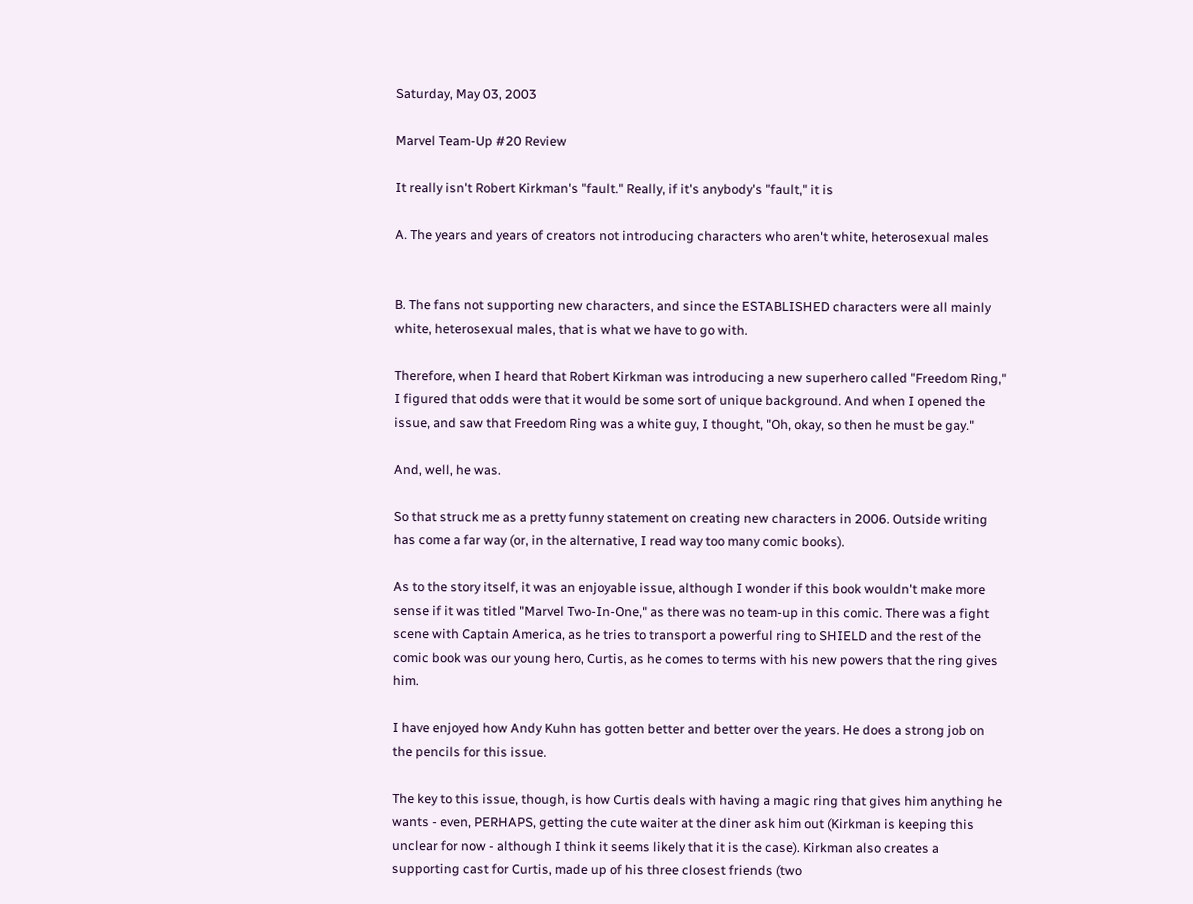Saturday, May 03, 2003

Marvel Team-Up #20 Review

It really isn't Robert Kirkman's "fault." Really, if it's anybody's "fault," it is

A. The years and years of creators not introducing characters who aren't white, heterosexual males


B. The fans not supporting new characters, and since the ESTABLISHED characters were all mainly white, heterosexual males, that is what we have to go with.

Therefore, when I heard that Robert Kirkman was introducing a new superhero called "Freedom Ring," I figured that odds were that it would be some sort of unique background. And when I opened the issue, and saw that Freedom Ring was a white guy, I thought, "Oh, okay, so then he must be gay."

And, well, he was.

So that struck me as a pretty funny statement on creating new characters in 2006. Outside writing has come a far way (or, in the alternative, I read way too many comic books).

As to the story itself, it was an enjoyable issue, although I wonder if this book wouldn't make more sense if it was titled "Marvel Two-In-One," as there was no team-up in this comic. There was a fight scene with Captain America, as he tries to transport a powerful ring to SHIELD and the rest of the comic book was our young hero, Curtis, as he comes to terms with his new powers that the ring gives him.

I have enjoyed how Andy Kuhn has gotten better and better over the years. He does a strong job on the pencils for this issue.

The key to this issue, though, is how Curtis deals with having a magic ring that gives him anything he wants - even, PERHAPS, getting the cute waiter at the diner ask him out (Kirkman is keeping this unclear for now - although I think it seems likely that it is the case). Kirkman also creates a supporting cast for Curtis, made up of his three closest friends (two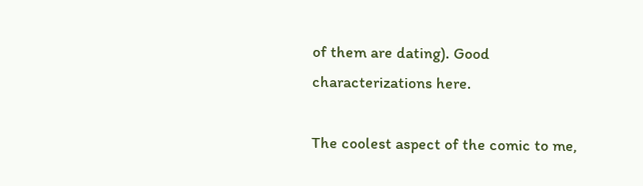of them are dating). Good characterizations here.

The coolest aspect of the comic to me,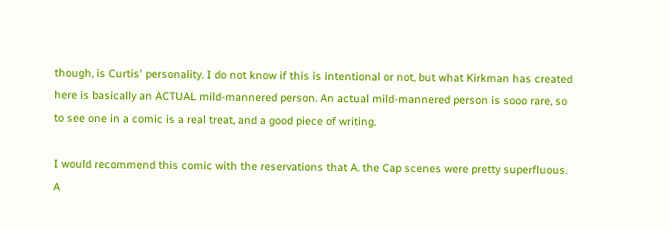though, is Curtis' personality. I do not know if this is intentional or not, but what Kirkman has created here is basically an ACTUAL mild-mannered person. An actual mild-mannered person is sooo rare, so to see one in a comic is a real treat, and a good piece of writing.

I would recommend this comic with the reservations that A. the Cap scenes were pretty superfluous. A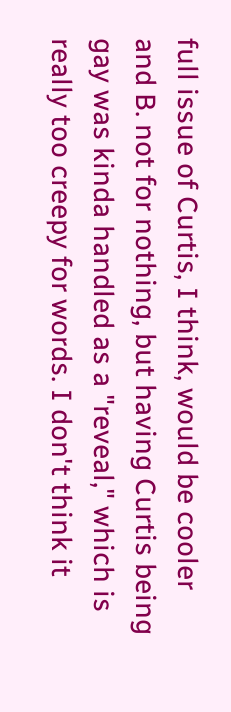full issue of Curtis, I think, would be cooler and B. not for nothing, but having Curtis being gay was kinda handled as a "reveal," which is really too creepy for words. I don't think it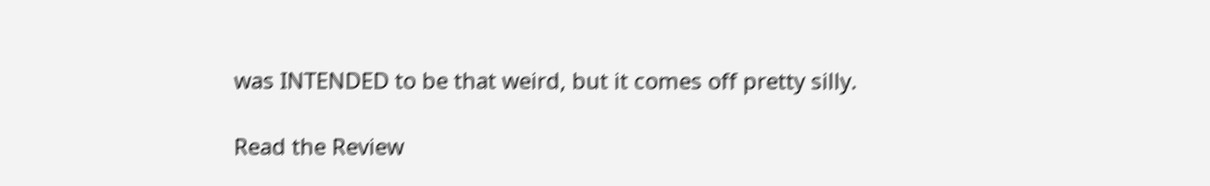was INTENDED to be that weird, but it comes off pretty silly.

Read the Review